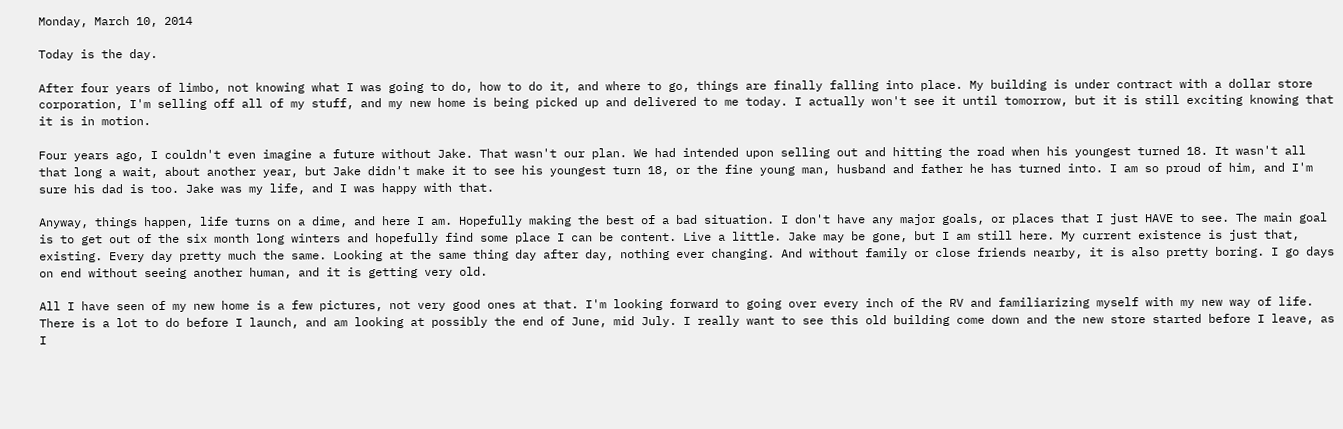Monday, March 10, 2014

Today is the day.

After four years of limbo, not knowing what I was going to do, how to do it, and where to go, things are finally falling into place. My building is under contract with a dollar store corporation, I'm selling off all of my stuff, and my new home is being picked up and delivered to me today. I actually won't see it until tomorrow, but it is still exciting knowing that it is in motion.

Four years ago, I couldn't even imagine a future without Jake. That wasn't our plan. We had intended upon selling out and hitting the road when his youngest turned 18. It wasn't all that long a wait, about another year, but Jake didn't make it to see his youngest turn 18, or the fine young man, husband and father he has turned into. I am so proud of him, and I'm sure his dad is too. Jake was my life, and I was happy with that.

Anyway, things happen, life turns on a dime, and here I am. Hopefully making the best of a bad situation. I don't have any major goals, or places that I just HAVE to see. The main goal is to get out of the six month long winters and hopefully find some place I can be content. Live a little. Jake may be gone, but I am still here. My current existence is just that, existing. Every day pretty much the same. Looking at the same thing day after day, nothing ever changing. And without family or close friends nearby, it is also pretty boring. I go days on end without seeing another human, and it is getting very old.

All I have seen of my new home is a few pictures, not very good ones at that. I'm looking forward to going over every inch of the RV and familiarizing myself with my new way of life. There is a lot to do before I launch, and am looking at possibly the end of June, mid July. I really want to see this old building come down and the new store started before I leave, as I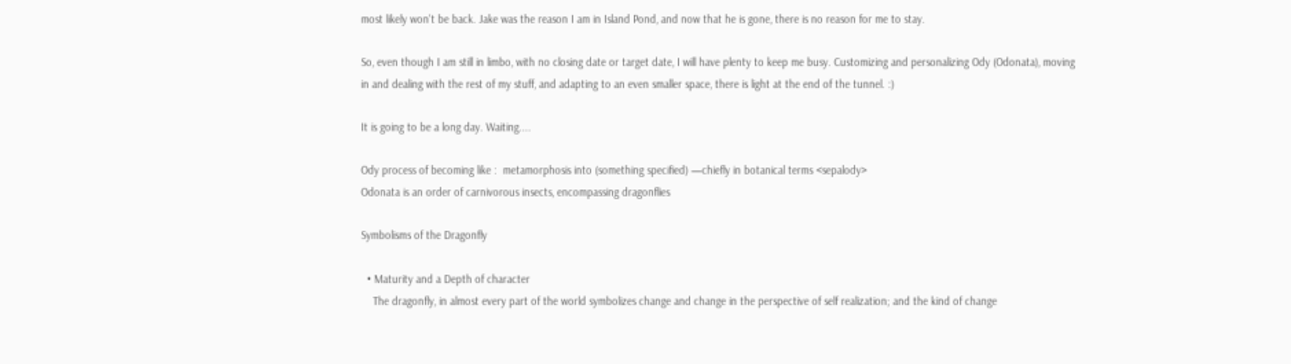most likely won't be back. Jake was the reason I am in Island Pond, and now that he is gone, there is no reason for me to stay.

So, even though I am still in limbo, with no closing date or target date, I will have plenty to keep me busy. Customizing and personalizing Ody (Odonata), moving in and dealing with the rest of my stuff, and adapting to an even smaller space, there is light at the end of the tunnel. :)

It is going to be a long day. Waiting....

Ody process of becoming like :  metamorphosis into (something specified) —chiefly in botanical terms <sepalody>
Odonata is an order of carnivorous insects, encompassing dragonflies

Symbolisms of the Dragonfly

  • Maturity and a Depth of character
    The dragonfly, in almost every part of the world symbolizes change and change in the perspective of self realization; and the kind of change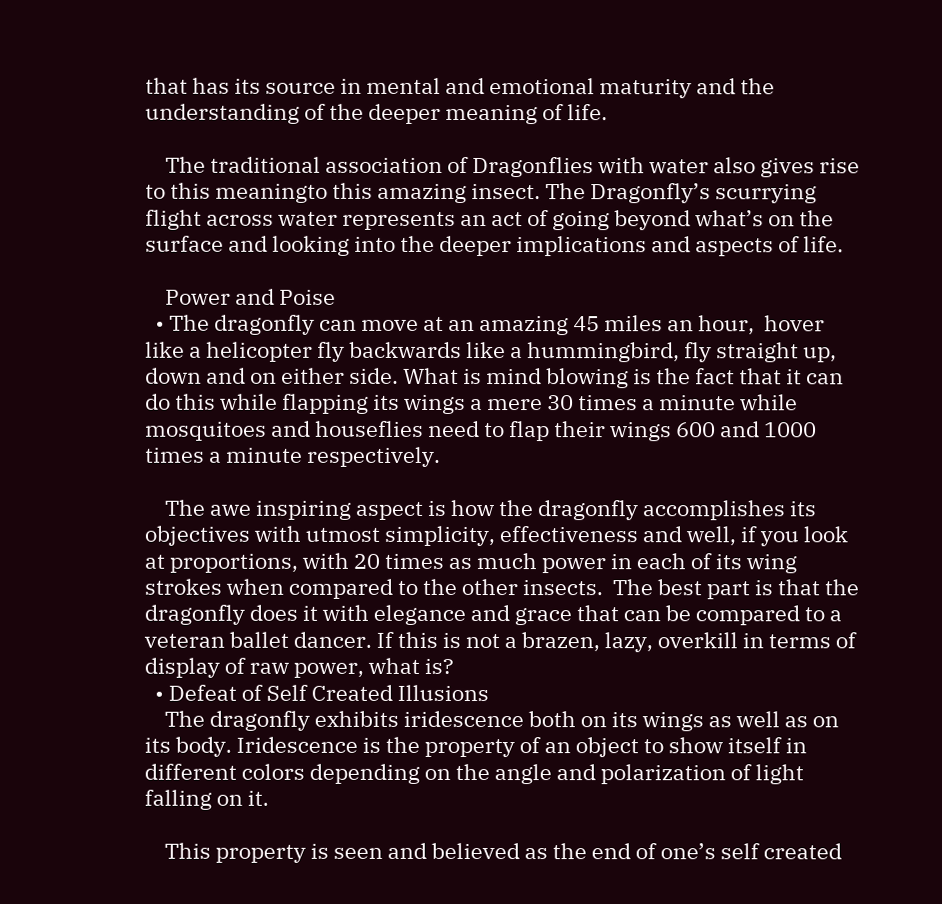that has its source in mental and emotional maturity and the understanding of the deeper meaning of life.

    The traditional association of Dragonflies with water also gives rise to this meaningto this amazing insect. The Dragonfly’s scurrying flight across water represents an act of going beyond what’s on the surface and looking into the deeper implications and aspects of life.

    Power and Poise
  • The dragonfly can move at an amazing 45 miles an hour,  hover like a helicopter fly backwards like a hummingbird, fly straight up, down and on either side. What is mind blowing is the fact that it can do this while flapping its wings a mere 30 times a minute while mosquitoes and houseflies need to flap their wings 600 and 1000 times a minute respectively.

    The awe inspiring aspect is how the dragonfly accomplishes its objectives with utmost simplicity, effectiveness and well, if you look at proportions, with 20 times as much power in each of its wing strokes when compared to the other insects.  The best part is that the dragonfly does it with elegance and grace that can be compared to a veteran ballet dancer. If this is not a brazen, lazy, overkill in terms of display of raw power, what is?
  • Defeat of Self Created Illusions
    The dragonfly exhibits iridescence both on its wings as well as on its body. Iridescence is the property of an object to show itself in different colors depending on the angle and polarization of light falling on it.

    This property is seen and believed as the end of one’s self created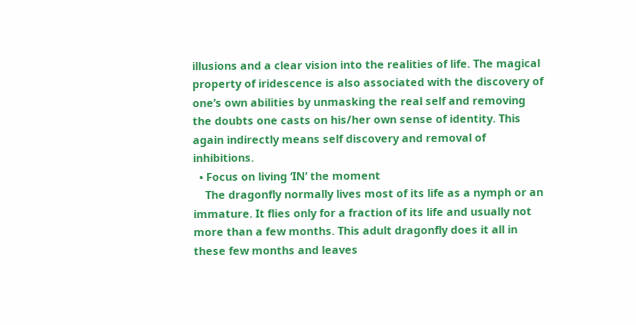illusions and a clear vision into the realities of life. The magical property of iridescence is also associated with the discovery of one’s own abilities by unmasking the real self and removing the doubts one casts on his/her own sense of identity. This again indirectly means self discovery and removal of inhibitions.
  • Focus on living ‘IN’ the moment
    The dragonfly normally lives most of its life as a nymph or an immature. It flies only for a fraction of its life and usually not more than a few months. This adult dragonfly does it all in these few months and leaves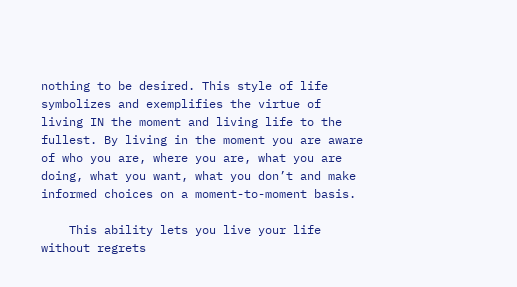nothing to be desired. This style of life symbolizes and exemplifies the virtue of living IN the moment and living life to the fullest. By living in the moment you are aware of who you are, where you are, what you are doing, what you want, what you don’t and make informed choices on a moment-to-moment basis.

    This ability lets you live your life without regrets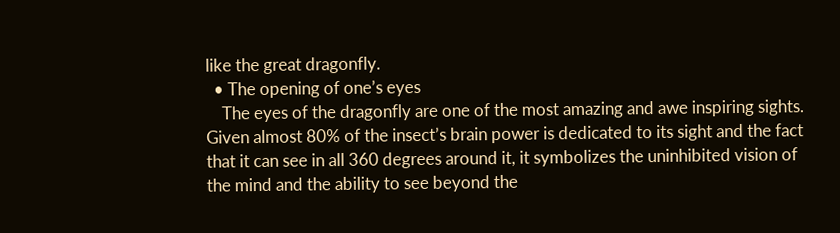like the great dragonfly.
  • The opening of one’s eyes
    The eyes of the dragonfly are one of the most amazing and awe inspiring sights. Given almost 80% of the insect’s brain power is dedicated to its sight and the fact that it can see in all 360 degrees around it, it symbolizes the uninhibited vision of the mind and the ability to see beyond the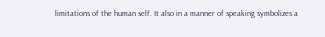limitations of the human self. It also in a manner of speaking symbolizes a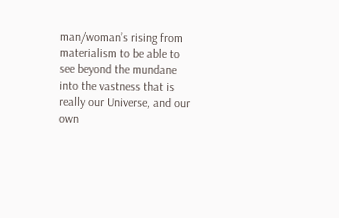man/woman’s rising from materialism to be able to see beyond the mundane into the vastness that is really our Universe, and our own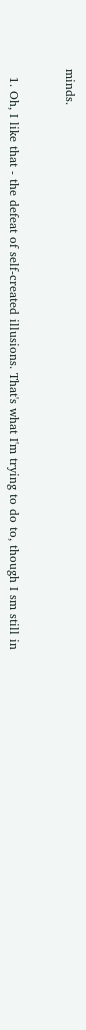minds.


  1. Oh, I like that - the defeat of self-created illusions. That's what I'm trying to do to, though I sm still in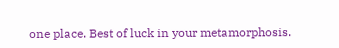one place. Best of luck in your metamorphosis.